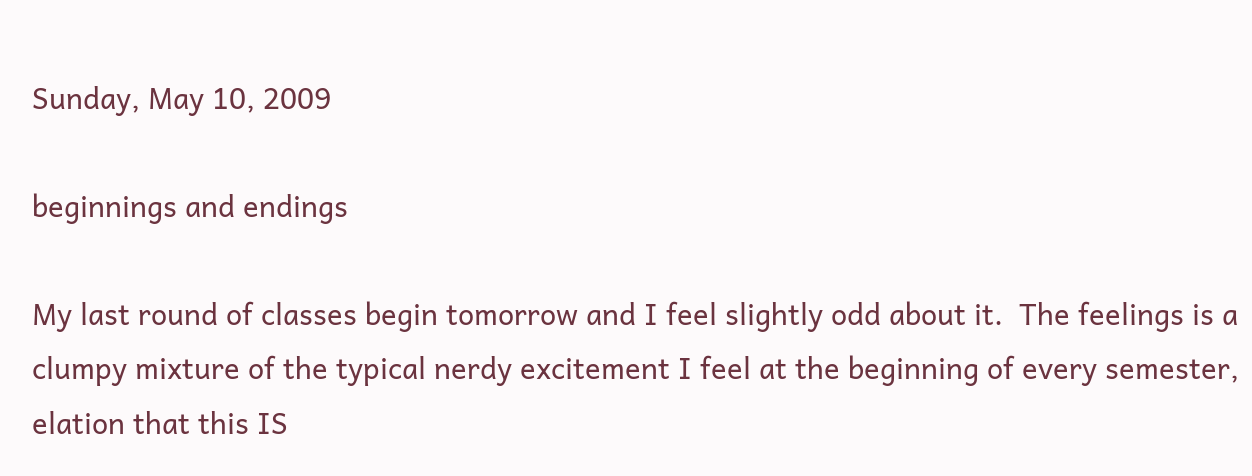Sunday, May 10, 2009

beginnings and endings

My last round of classes begin tomorrow and I feel slightly odd about it.  The feelings is a clumpy mixture of the typical nerdy excitement I feel at the beginning of every semester, elation that this IS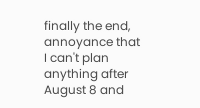finally the end, annoyance that I can't plan anything after August 8 and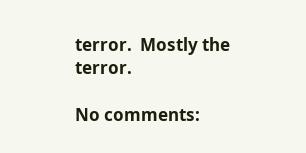terror.  Mostly the terror.

No comments: